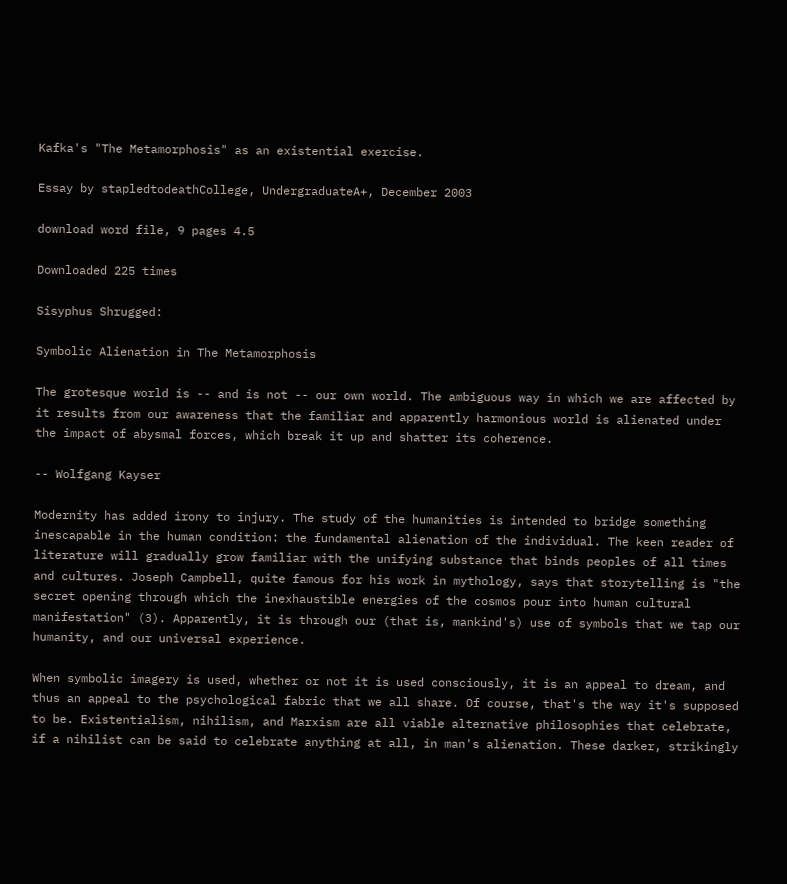Kafka's "The Metamorphosis" as an existential exercise.

Essay by stapledtodeathCollege, UndergraduateA+, December 2003

download word file, 9 pages 4.5

Downloaded 225 times

Sisyphus Shrugged:

Symbolic Alienation in The Metamorphosis

The grotesque world is -- and is not -- our own world. The ambiguous way in which we are affected by it results from our awareness that the familiar and apparently harmonious world is alienated under the impact of abysmal forces, which break it up and shatter its coherence.

-- Wolfgang Kayser

Modernity has added irony to injury. The study of the humanities is intended to bridge something inescapable in the human condition: the fundamental alienation of the individual. The keen reader of literature will gradually grow familiar with the unifying substance that binds peoples of all times and cultures. Joseph Campbell, quite famous for his work in mythology, says that storytelling is "the secret opening through which the inexhaustible energies of the cosmos pour into human cultural manifestation" (3). Apparently, it is through our (that is, mankind's) use of symbols that we tap our humanity, and our universal experience.

When symbolic imagery is used, whether or not it is used consciously, it is an appeal to dream, and thus an appeal to the psychological fabric that we all share. Of course, that's the way it's supposed to be. Existentialism, nihilism, and Marxism are all viable alternative philosophies that celebrate, if a nihilist can be said to celebrate anything at all, in man's alienation. These darker, strikingly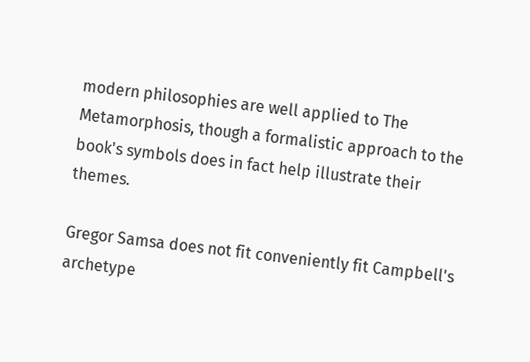modern philosophies are well applied to The Metamorphosis, though a formalistic approach to the book's symbols does in fact help illustrate their themes.

Gregor Samsa does not fit conveniently fit Campbell's archetype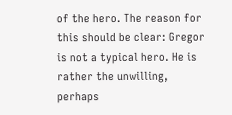of the hero. The reason for this should be clear: Gregor is not a typical hero. He is rather the unwilling, perhaps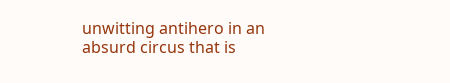unwitting antihero in an absurd circus that is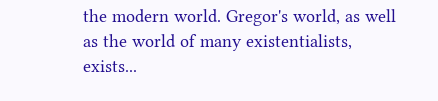the modern world. Gregor's world, as well as the world of many existentialists, exists...